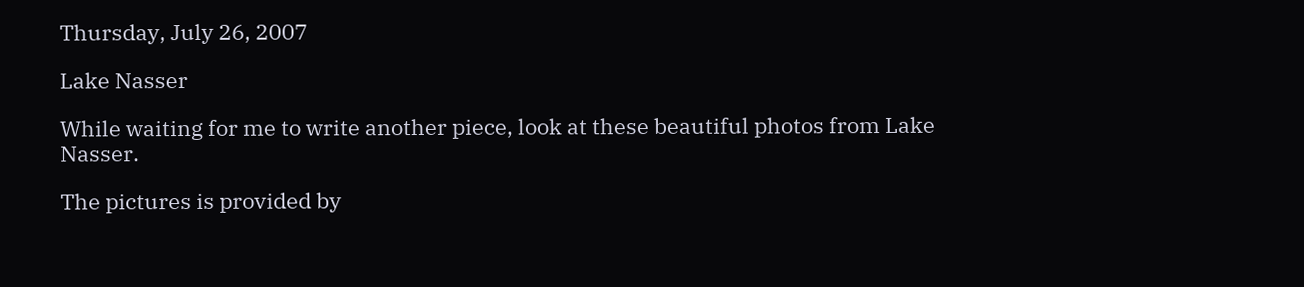Thursday, July 26, 2007

Lake Nasser

While waiting for me to write another piece, look at these beautiful photos from Lake Nasser.

The pictures is provided by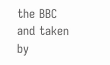the BBC and taken by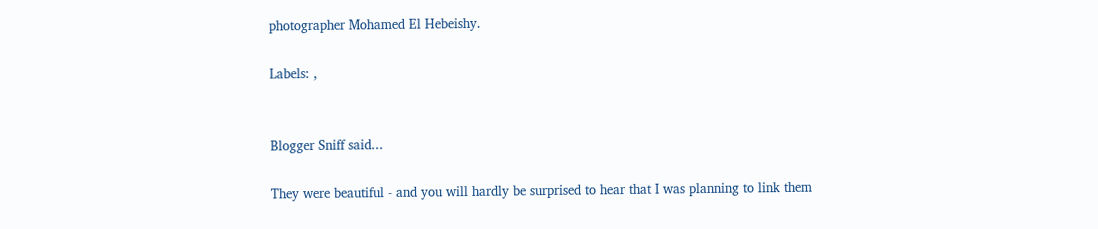photographer Mohamed El Hebeishy.

Labels: ,


Blogger Sniff said...

They were beautiful - and you will hardly be surprised to hear that I was planning to link them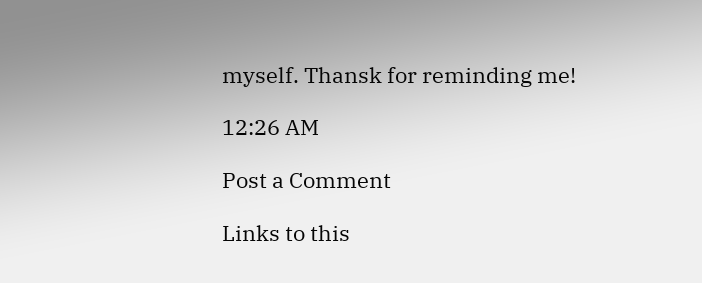myself. Thansk for reminding me!

12:26 AM

Post a Comment

Links to this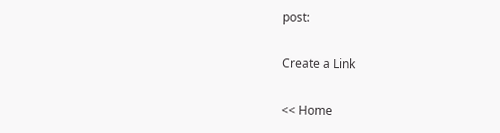post:

Create a Link

<< Home